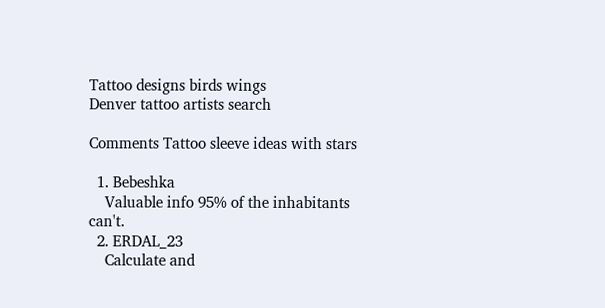Tattoo designs birds wings
Denver tattoo artists search

Comments Tattoo sleeve ideas with stars

  1. Bebeshka
    Valuable info 95% of the inhabitants can't.
  2. ERDAL_23
    Calculate and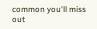common you'll miss out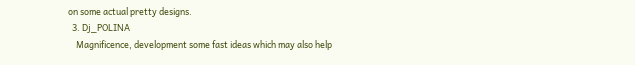on some actual pretty designs.
  3. Dj_POLINA
    Magnificence, development some fast ideas which may also help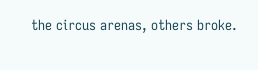the circus arenas, others broke.